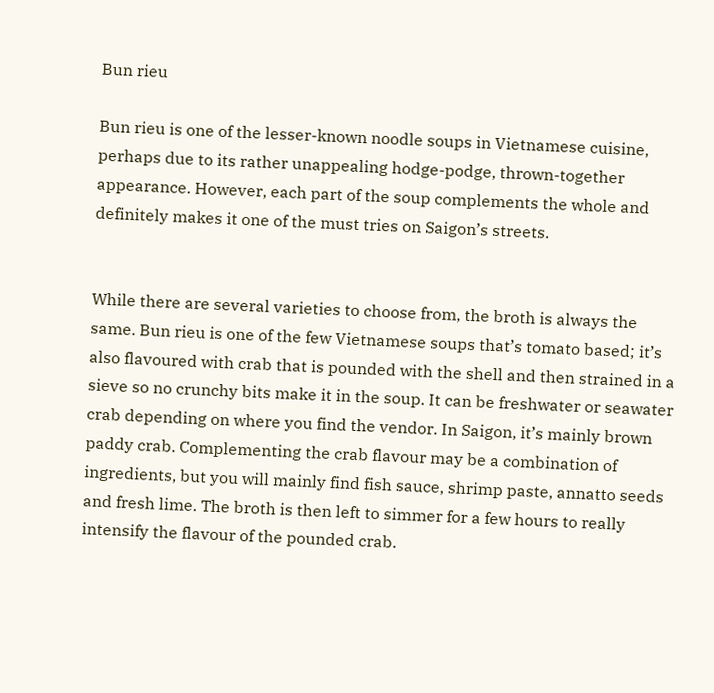Bun rieu

Bun rieu is one of the lesser-known noodle soups in Vietnamese cuisine, perhaps due to its rather unappealing hodge-podge, thrown-together appearance. However, each part of the soup complements the whole and definitely makes it one of the must tries on Saigon’s streets.


While there are several varieties to choose from, the broth is always the same. Bun rieu is one of the few Vietnamese soups that’s tomato based; it’s also flavoured with crab that is pounded with the shell and then strained in a sieve so no crunchy bits make it in the soup. It can be freshwater or seawater crab depending on where you find the vendor. In Saigon, it’s mainly brown paddy crab. Complementing the crab flavour may be a combination of ingredients, but you will mainly find fish sauce, shrimp paste, annatto seeds and fresh lime. The broth is then left to simmer for a few hours to really intensify the flavour of the pounded crab.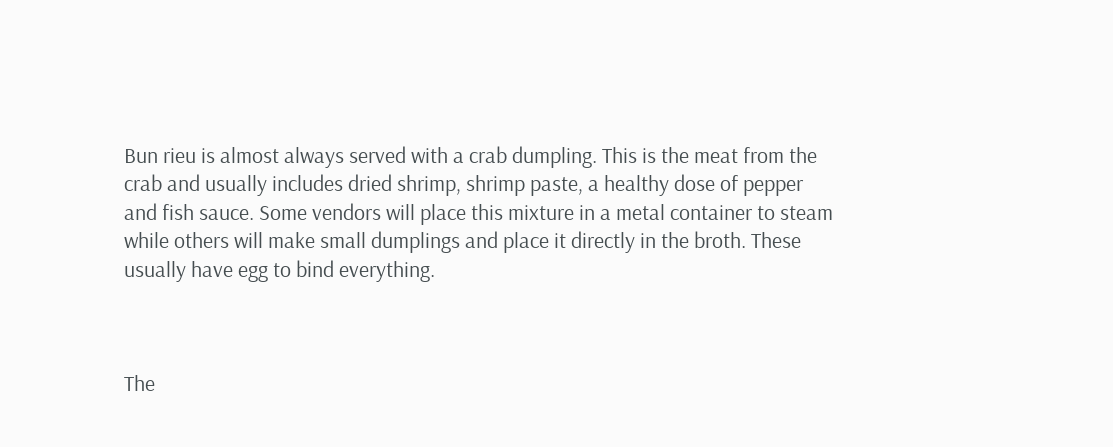Bun rieu is almost always served with a crab dumpling. This is the meat from the crab and usually includes dried shrimp, shrimp paste, a healthy dose of pepper and fish sauce. Some vendors will place this mixture in a metal container to steam while others will make small dumplings and place it directly in the broth. These usually have egg to bind everything.



The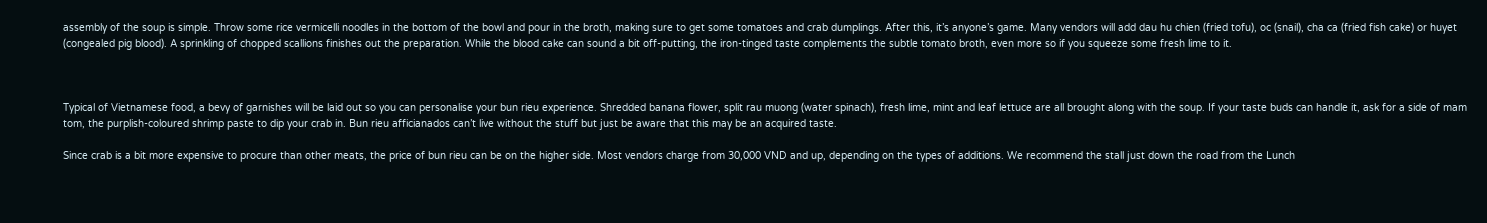assembly of the soup is simple. Throw some rice vermicelli noodles in the bottom of the bowl and pour in the broth, making sure to get some tomatoes and crab dumplings. After this, it’s anyone’s game. Many vendors will add dau hu chien (fried tofu), oc (snail), cha ca (fried fish cake) or huyet (congealed pig blood). A sprinkling of chopped scallions finishes out the preparation. While the blood cake can sound a bit off-putting, the iron-tinged taste complements the subtle tomato broth, even more so if you squeeze some fresh lime to it.



Typical of Vietnamese food, a bevy of garnishes will be laid out so you can personalise your bun rieu experience. Shredded banana flower, split rau muong (water spinach), fresh lime, mint and leaf lettuce are all brought along with the soup. If your taste buds can handle it, ask for a side of mam tom, the purplish-coloured shrimp paste to dip your crab in. Bun rieu afficianados can’t live without the stuff but just be aware that this may be an acquired taste.

Since crab is a bit more expensive to procure than other meats, the price of bun rieu can be on the higher side. Most vendors charge from 30,000 VND and up, depending on the types of additions. We recommend the stall just down the road from the Lunch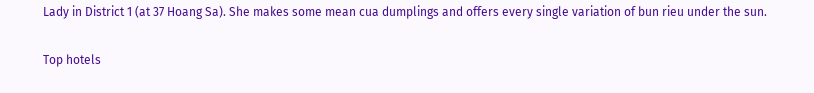Lady in District 1 (at 37 Hoang Sa). She makes some mean cua dumplings and offers every single variation of bun rieu under the sun.

Top hotels